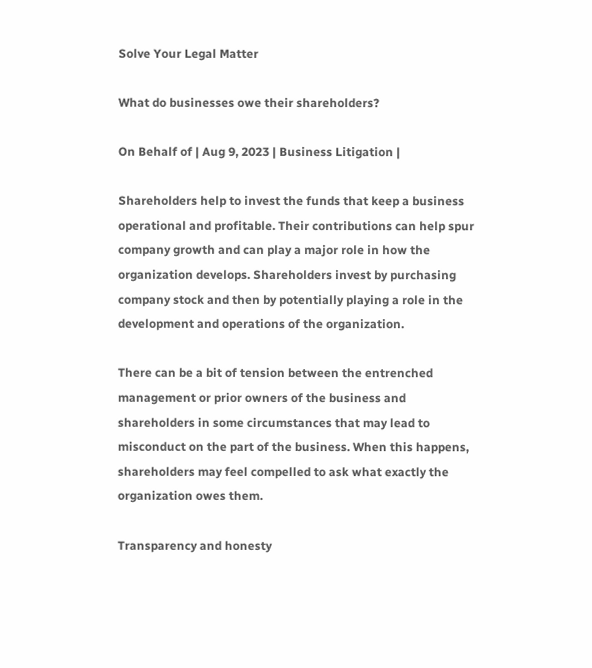Solve Your Legal Matter

What do businesses owe their shareholders?

On Behalf of | Aug 9, 2023 | Business Litigation |

Shareholders help to invest the funds that keep a business operational and profitable. Their contributions can help spur company growth and can play a major role in how the organization develops. Shareholders invest by purchasing company stock and then by potentially playing a role in the development and operations of the organization.

There can be a bit of tension between the entrenched management or prior owners of the business and shareholders in some circumstances that may lead to misconduct on the part of the business. When this happens, shareholders may feel compelled to ask what exactly the organization owes them.

Transparency and honesty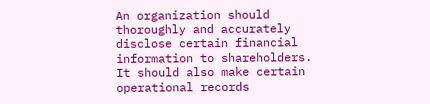An organization should thoroughly and accurately disclose certain financial information to shareholders. It should also make certain operational records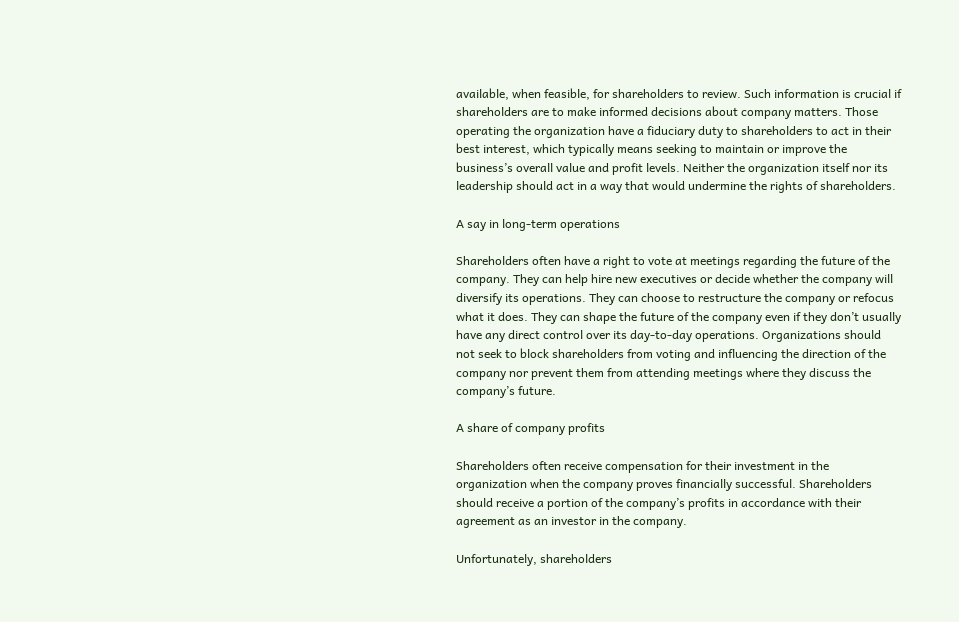available, when feasible, for shareholders to review. Such information is crucial if shareholders are to make informed decisions about company matters. Those operating the organization have a fiduciary duty to shareholders to act in their best interest, which typically means seeking to maintain or improve the business’s overall value and profit levels. Neither the organization itself nor its leadership should act in a way that would undermine the rights of shareholders.

A say in long-term operations

Shareholders often have a right to vote at meetings regarding the future of the company. They can help hire new executives or decide whether the company will diversify its operations. They can choose to restructure the company or refocus what it does. They can shape the future of the company even if they don’t usually have any direct control over its day-to-day operations. Organizations should not seek to block shareholders from voting and influencing the direction of the company nor prevent them from attending meetings where they discuss the company’s future.

A share of company profits

Shareholders often receive compensation for their investment in the organization when the company proves financially successful. Shareholders should receive a portion of the company’s profits in accordance with their agreement as an investor in the company.

Unfortunately, shareholders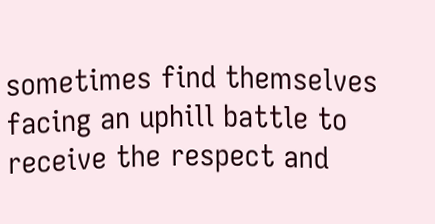sometimes find themselves facing an uphill battle to receive the respect and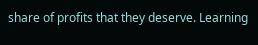share of profits that they deserve. Learning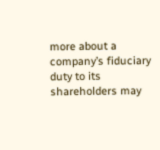more about a company’s fiduciary duty to its shareholders may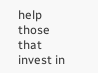help those that invest in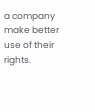a company make better use of their rights.